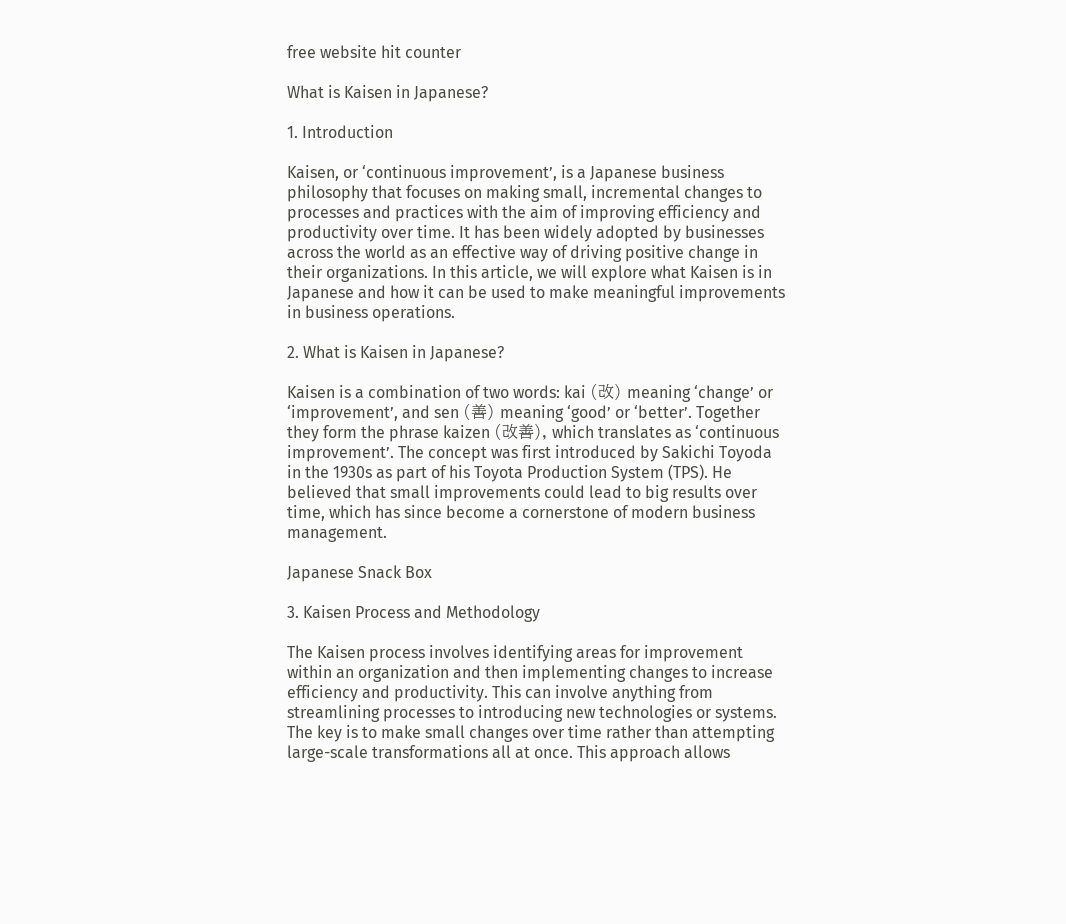free website hit counter

What is Kaisen in Japanese?

1. Introduction

Kaisen, or ‘continuous improvement’, is a Japanese business philosophy that focuses on making small, incremental changes to processes and practices with the aim of improving efficiency and productivity over time. It has been widely adopted by businesses across the world as an effective way of driving positive change in their organizations. In this article, we will explore what Kaisen is in Japanese and how it can be used to make meaningful improvements in business operations.

2. What is Kaisen in Japanese?

Kaisen is a combination of two words: kai (改) meaning ‘change’ or ‘improvement’, and sen (善) meaning ‘good’ or ‘better’. Together they form the phrase kaizen (改善), which translates as ‘continuous improvement’. The concept was first introduced by Sakichi Toyoda in the 1930s as part of his Toyota Production System (TPS). He believed that small improvements could lead to big results over time, which has since become a cornerstone of modern business management.

Japanese Snack Box

3. Kaisen Process and Methodology

The Kaisen process involves identifying areas for improvement within an organization and then implementing changes to increase efficiency and productivity. This can involve anything from streamlining processes to introducing new technologies or systems. The key is to make small changes over time rather than attempting large-scale transformations all at once. This approach allows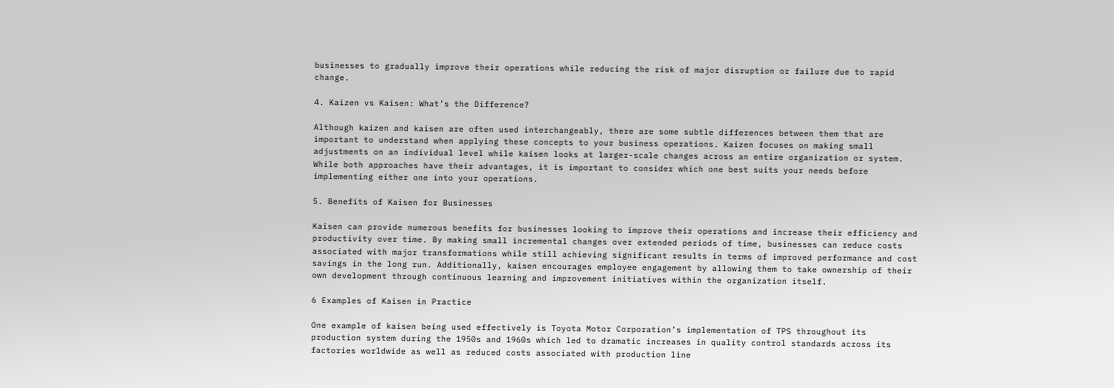businesses to gradually improve their operations while reducing the risk of major disruption or failure due to rapid change.

4. Kaizen vs Kaisen: What’s the Difference?

Although kaizen and kaisen are often used interchangeably, there are some subtle differences between them that are important to understand when applying these concepts to your business operations. Kaizen focuses on making small adjustments on an individual level while kaisen looks at larger-scale changes across an entire organization or system. While both approaches have their advantages, it is important to consider which one best suits your needs before implementing either one into your operations.

5. Benefits of Kaisen for Businesses

Kaisen can provide numerous benefits for businesses looking to improve their operations and increase their efficiency and productivity over time. By making small incremental changes over extended periods of time, businesses can reduce costs associated with major transformations while still achieving significant results in terms of improved performance and cost savings in the long run. Additionally, kaisen encourages employee engagement by allowing them to take ownership of their own development through continuous learning and improvement initiatives within the organization itself.

6 Examples of Kaisen in Practice

One example of kaisen being used effectively is Toyota Motor Corporation’s implementation of TPS throughout its production system during the 1950s and 1960s which led to dramatic increases in quality control standards across its factories worldwide as well as reduced costs associated with production line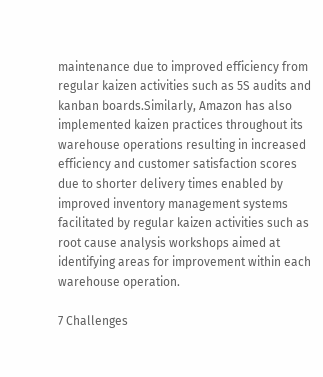maintenance due to improved efficiency from regular kaizen activities such as 5S audits and kanban boards.Similarly, Amazon has also implemented kaizen practices throughout its warehouse operations resulting in increased efficiency and customer satisfaction scores due to shorter delivery times enabled by improved inventory management systems facilitated by regular kaizen activities such as root cause analysis workshops aimed at identifying areas for improvement within each warehouse operation.

7 Challenges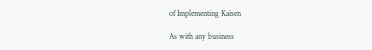of Implementing Kaisen

As with any business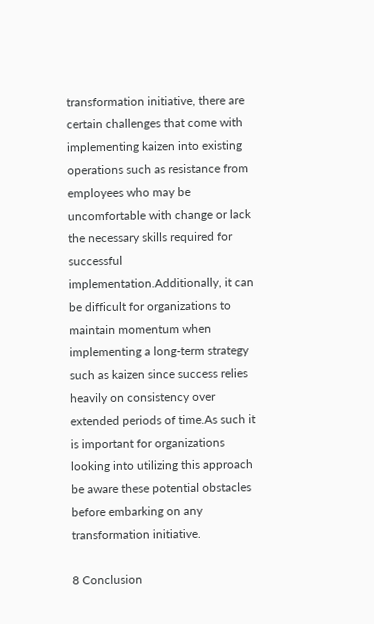transformation initiative, there are certain challenges that come with implementing kaizen into existing operations such as resistance from employees who may be uncomfortable with change or lack the necessary skills required for successful implementation.Additionally, it can be difficult for organizations to maintain momentum when implementing a long-term strategy such as kaizen since success relies heavily on consistency over extended periods of time.As such it is important for organizations looking into utilizing this approach be aware these potential obstacles before embarking on any transformation initiative.

8 Conclusion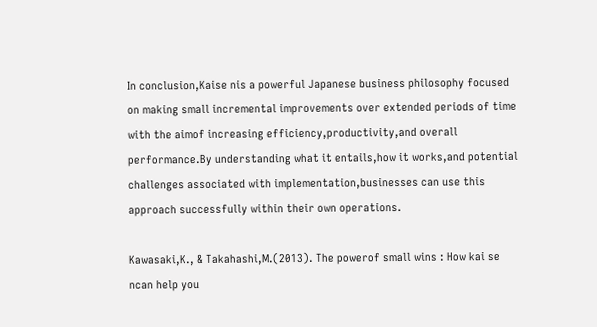In conclusion,Kaise nis a powerful Japanese business philosophy focused on making small incremental improvements over extended periods of time with the aimof increasing efficiency,productivity,and overall performance.By understanding what it entails,how it works,and potential challenges associated with implementation,businesses can use this approach successfully within their own operations.

Kawasaki,K., & Takahashi,M.(2013). The powerof small wins : How kai se ncan help you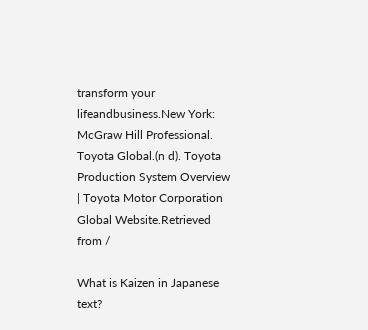transform your lifeandbusiness.New York: McGraw Hill Professional.
Toyota Global.(n d). Toyota Production System Overview | Toyota Motor Corporation Global Website.Retrieved from /

What is Kaizen in Japanese text?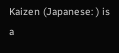Kaizen (Japanese: ) is a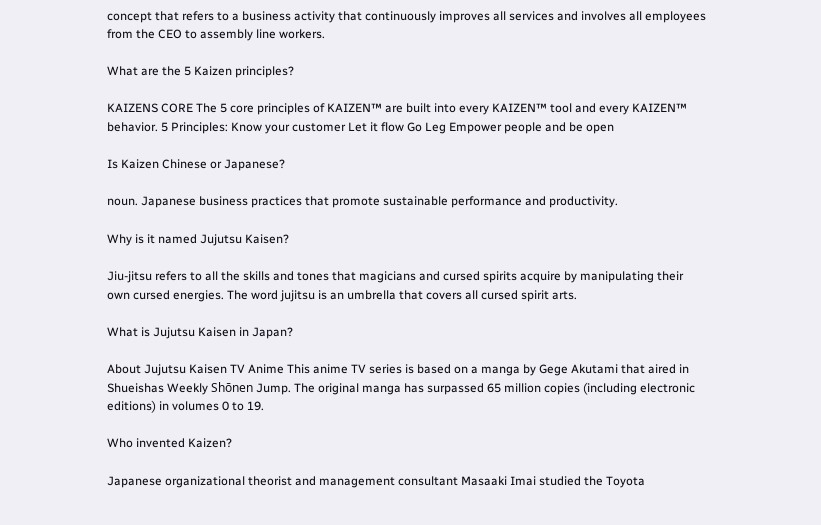concept that refers to a business activity that continuously improves all services and involves all employees from the CEO to assembly line workers.

What are the 5 Kaizen principles?

KAIZENS CORE The 5 core principles of KAIZEN™ are built into every KAIZEN™ tool and every KAIZEN™ behavior. 5 Principles: Know your customer Let it flow Go Leg Empower people and be open

Is Kaizen Chinese or Japanese?

noun. Japanese business practices that promote sustainable performance and productivity.

Why is it named Jujutsu Kaisen?

Jiu-jitsu refers to all the skills and tones that magicians and cursed spirits acquire by manipulating their own cursed energies. The word jujitsu is an umbrella that covers all cursed spirit arts.

What is Jujutsu Kaisen in Japan?

About Jujutsu Kaisen TV Anime This anime TV series is based on a manga by Gege Akutami that aired in Shueishas Weekly Shōnen Jump. The original manga has surpassed 65 million copies (including electronic editions) in volumes 0 to 19.

Who invented Kaizen?

Japanese organizational theorist and management consultant Masaaki Imai studied the Toyota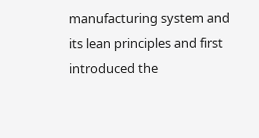manufacturing system and its lean principles and first introduced the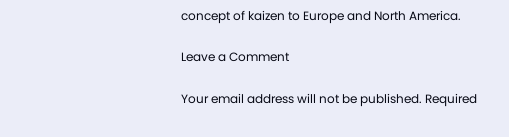concept of kaizen to Europe and North America.

Leave a Comment

Your email address will not be published. Required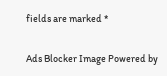fields are marked *

Ads Blocker Image Powered by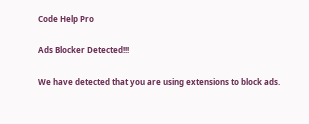Code Help Pro

Ads Blocker Detected!!!

We have detected that you are using extensions to block ads.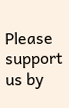Please support us by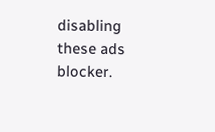disabling these ads blocker.